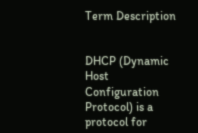Term Description


DHCP (Dynamic Host Configuration Protocol) is a protocol for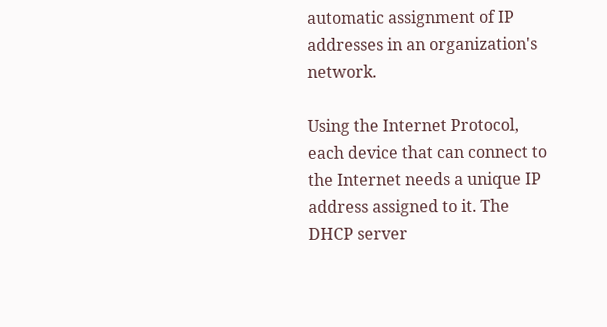automatic assignment of IP addresses in an organization's network.

Using the Internet Protocol, each device that can connect to the Internet needs a unique IP address assigned to it. The DHCP server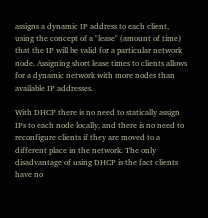assigns a dynamic IP address to each client, using the concept of a "lease" (amount of time) that the IP will be valid for a particular network node. Assigning short lease times to clients allows for a dynamic network with more nodes than available IP addresses.

With DHCP there is no need to statically assign IPs to each node locally, and there is no need to reconfigure clients if they are moved to a different place in the network. The only disadvantage of using DHCP is the fact clients have no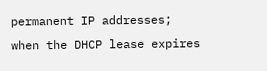permanent IP addresses; when the DHCP lease expires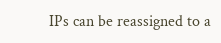IPs can be reassigned to a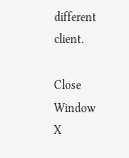different client.

Close Window X